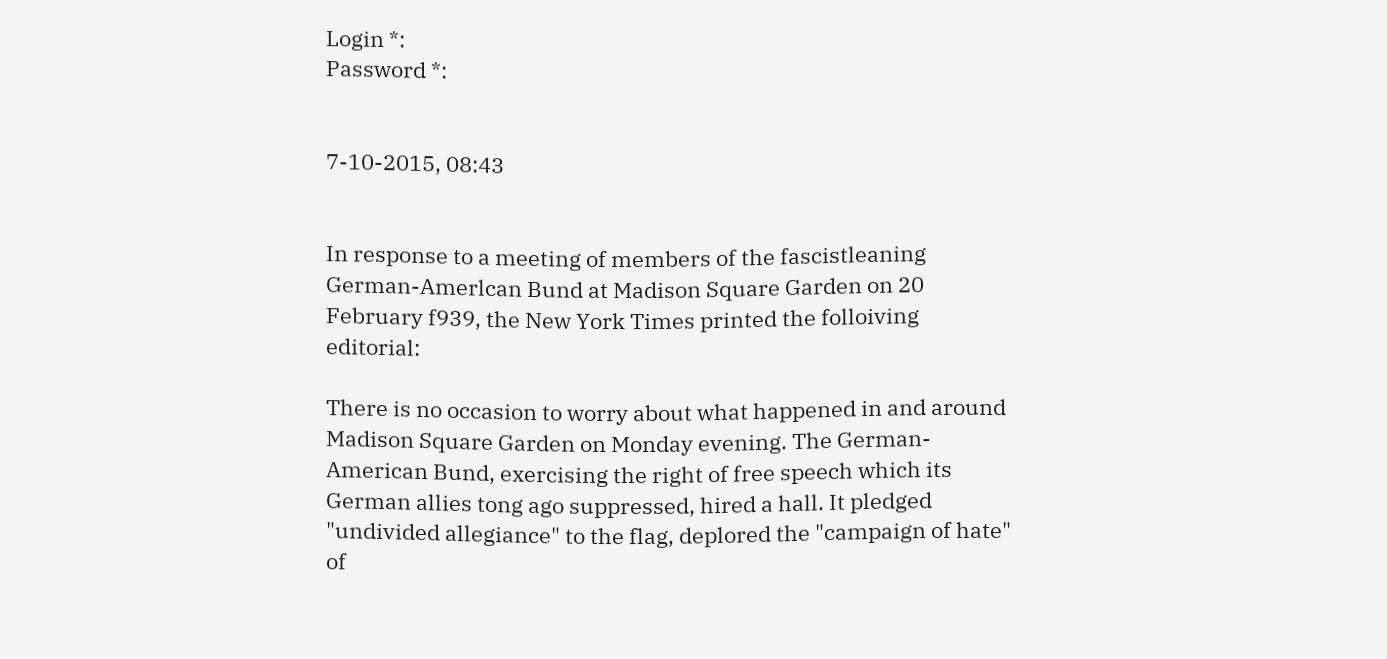Login *:
Password *:


7-10-2015, 08:43


In response to a meeting of members of the fascistleaning German-Amerlcan Bund at Madison Square Garden on 20 February f939, the New York Times printed the folloiving editorial:

There is no occasion to worry about what happened in and around Madison Square Garden on Monday evening. The German-American Bund, exercising the right of free speech which its German allies tong ago suppressed, hired a hall. It pledged "undivided allegiance" to the flag, deplored the "campaign of hate" of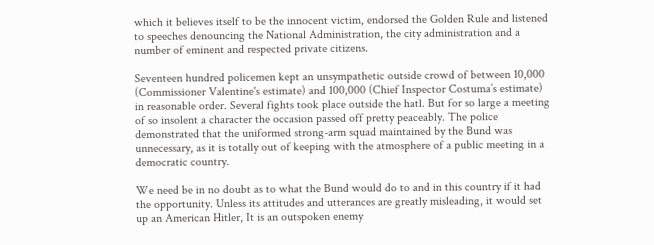which it believes itself to be the innocent victim, endorsed the Golden Rule and listened to speeches denouncing the National Administration, the city administration and a number of eminent and respected private citizens.

Seventeen hundred policemen kept an unsympathetic outside crowd of between 10,000 (Commissioner Valentine's estimate) and 100,000 (Chief Inspector Costuma’s estimate) in reasonable order. Several fights took place outside the hatl. But for so large a meeting of so insolent a character the occasion passed off pretty peaceably. The police demonstrated that the uniformed strong-arm squad maintained by the Bund was unnecessary, as it is totally out of keeping with the atmosphere of a public meeting in a democratic country.

We need be in no doubt as to what the Bund would do to and in this country if it had the opportunity. Unless its attitudes and utterances are greatly misleading, it would set up an American Hitler, It is an outspoken enemy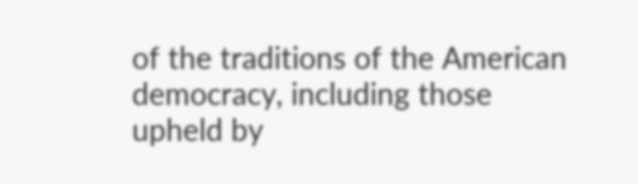of the traditions of the American democracy, including those upheld by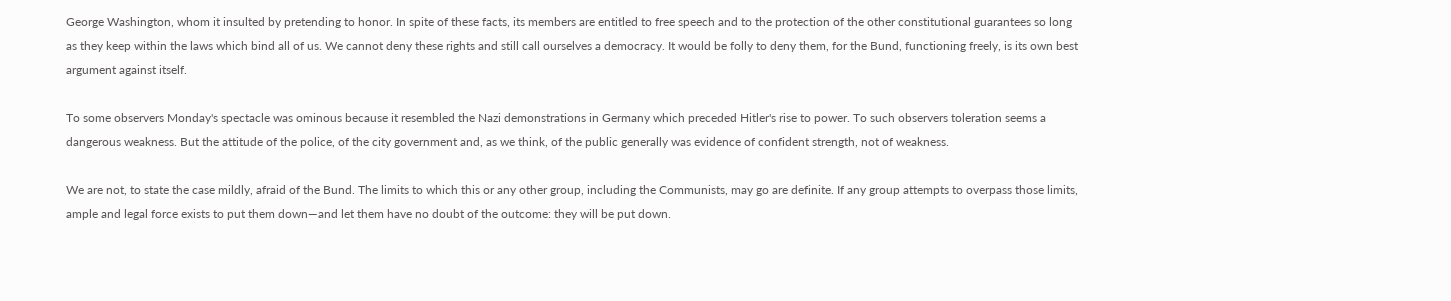George Washington, whom it insulted by pretending to honor. In spite of these facts, its members are entitled to free speech and to the protection of the other constitutional guarantees so long as they keep within the laws which bind all of us. We cannot deny these rights and still call ourselves a democracy. It would be folly to deny them, for the Bund, functioning freely, is its own best argument against itself.

To some observers Monday's spectacle was ominous because it resembled the Nazi demonstrations in Germany which preceded Hitler's rise to power. To such observers toleration seems a dangerous weakness. But the attitude of the police, of the city government and, as we think, of the public generally was evidence of confident strength, not of weakness.

We are not, to state the case mildly, afraid of the Bund. The limits to which this or any other group, including the Communists, may go are definite. If any group attempts to overpass those limits, ample and legal force exists to put them down—and let them have no doubt of the outcome: they will be put down.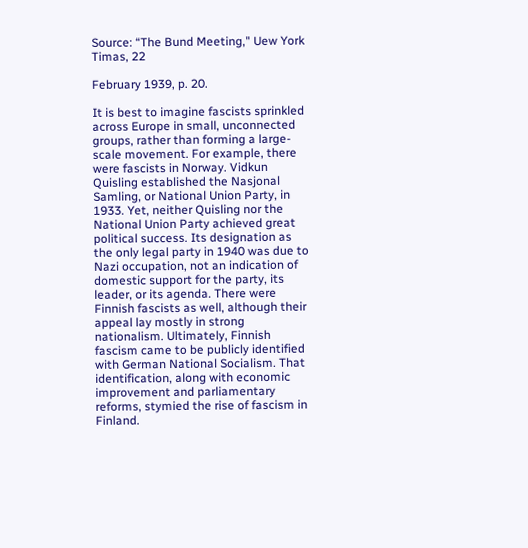Source: “The Bund Meeting," Uew York Timas, 22

February 1939, p. 20.

It is best to imagine fascists sprinkled across Europe in small, unconnected groups, rather than forming a large-scale movement. For example, there were fascists in Norway. Vidkun Quisling established the Nasjonal Samling, or National Union Party, in 1933. Yet, neither Quisling nor the National Union Party achieved great political success. Its designation as the only legal party in 1940 was due to Nazi occupation, not an indication of domestic support for the party, its leader, or its agenda. There were Finnish fascists as well, although their appeal lay mostly in strong nationalism. Ultimately, Finnish fascism came to be publicly identified with German National Socialism. That identification, along with economic improvement and parliamentary reforms, stymied the rise of fascism in Finland.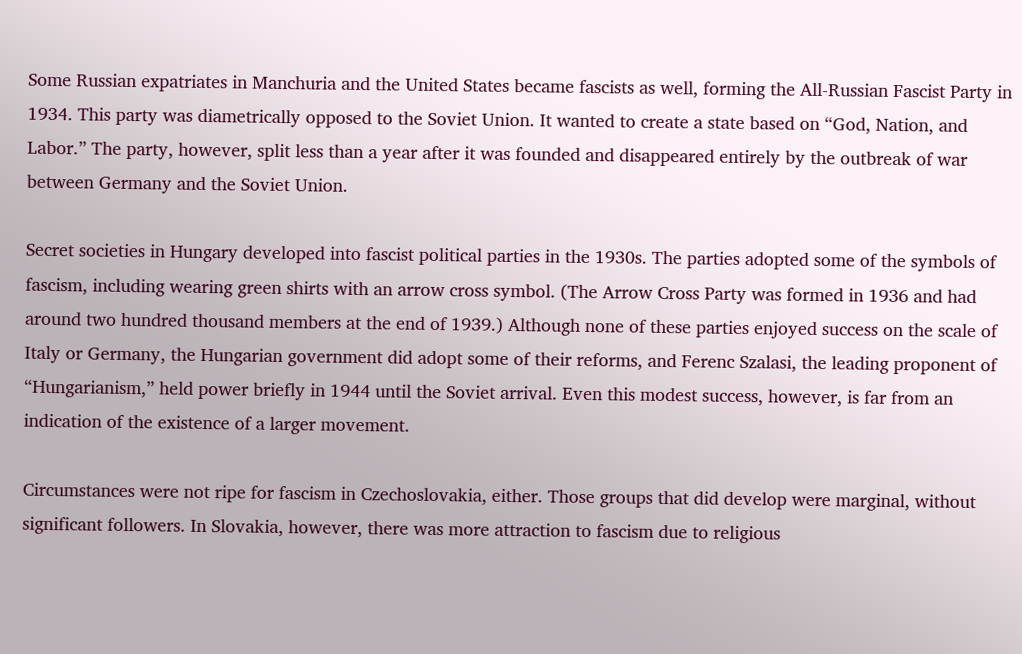Some Russian expatriates in Manchuria and the United States became fascists as well, forming the All-Russian Fascist Party in 1934. This party was diametrically opposed to the Soviet Union. It wanted to create a state based on “God, Nation, and Labor.” The party, however, split less than a year after it was founded and disappeared entirely by the outbreak of war between Germany and the Soviet Union.

Secret societies in Hungary developed into fascist political parties in the 1930s. The parties adopted some of the symbols of fascism, including wearing green shirts with an arrow cross symbol. (The Arrow Cross Party was formed in 1936 and had around two hundred thousand members at the end of 1939.) Although none of these parties enjoyed success on the scale of Italy or Germany, the Hungarian government did adopt some of their reforms, and Ferenc Szalasi, the leading proponent of “Hungarianism,” held power briefly in 1944 until the Soviet arrival. Even this modest success, however, is far from an indication of the existence of a larger movement.

Circumstances were not ripe for fascism in Czechoslovakia, either. Those groups that did develop were marginal, without significant followers. In Slovakia, however, there was more attraction to fascism due to religious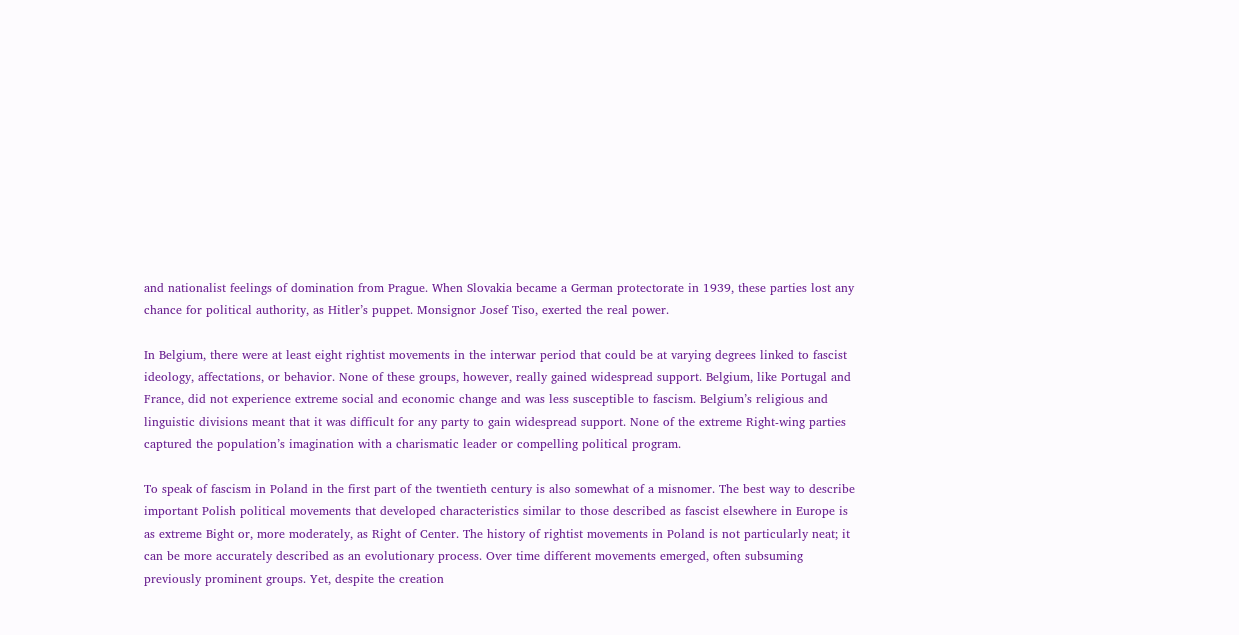and nationalist feelings of domination from Prague. When Slovakia became a German protectorate in 1939, these parties lost any chance for political authority, as Hitler’s puppet. Monsignor Josef Tiso, exerted the real power.

In Belgium, there were at least eight rightist movements in the interwar period that could be at varying degrees linked to fascist ideology, affectations, or behavior. None of these groups, however, really gained widespread support. Belgium, like Portugal and France, did not experience extreme social and economic change and was less susceptible to fascism. Belgium’s religious and linguistic divisions meant that it was difficult for any party to gain widespread support. None of the extreme Right-wing parties captured the population’s imagination with a charismatic leader or compelling political program.

To speak of fascism in Poland in the first part of the twentieth century is also somewhat of a misnomer. The best way to describe important Polish political movements that developed characteristics similar to those described as fascist elsewhere in Europe is as extreme Bight or, more moderately, as Right of Center. The history of rightist movements in Poland is not particularly neat; it can be more accurately described as an evolutionary process. Over time different movements emerged, often subsuming previously prominent groups. Yet, despite the creation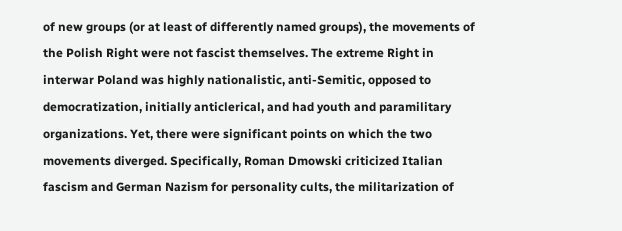of new groups (or at least of differently named groups), the movements of the Polish Right were not fascist themselves. The extreme Right in interwar Poland was highly nationalistic, anti-Semitic, opposed to democratization, initially anticlerical, and had youth and paramilitary organizations. Yet, there were significant points on which the two movements diverged. Specifically, Roman Dmowski criticized Italian fascism and German Nazism for personality cults, the militarization of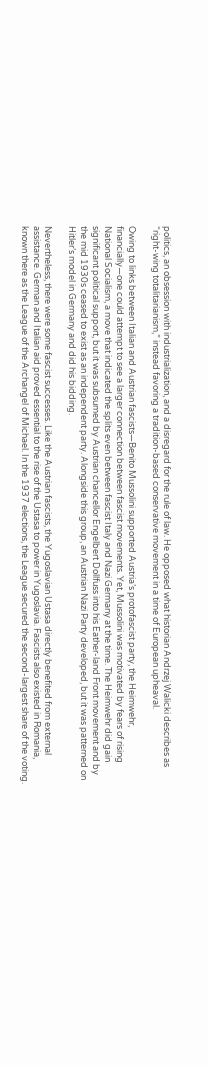politics, an obsession with industrialization, and a disregard for the rule of law. He opposed what historian Andrzej Walicki describes as “right-wing totalitarianism,” instead favoring a tradition-based conservative movement in a time of European upheaval.

Owing to links between Italian and Austrian fascists—Benito Mussolini supported Austria’s protofascist party, the Heimwehr, financially—one could attempt to see a larger connection between fascist movements. Yet, Mussolini was motivated by fears of rising National Socialism, a move that indicated the splits even between fascist Italy and Nazi Germany at the time. The Heimwehr did gain significant political support, but it was subsumed by Austrian chancellor Engelbert Dollfuss into his Eather-land Front movement and by the mid 1930s ceased to exist as an independent party. Alongside this group, an Austrian Nazi Party developed, but it was patterned on Hitler’s model in Germany and did his bidding.

Nevertheless, there were some fascist successes. Like the Austrian fascists, the Yugoslavian Ustasa directly benefited from external assistance. German and Italian aid proved essential to the rise of the Ustasa to power in Yugoslavia. Fascists also existed in Romania, known there as the League of the Archangel of Michael. In the 1937 elections, the League secured the second-largest share of the voting.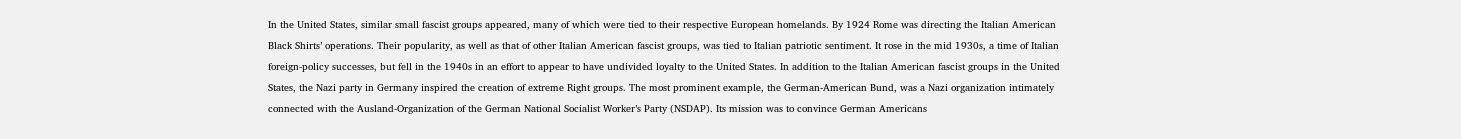In the United States, similar small fascist groups appeared, many of which were tied to their respective European homelands. By 1924 Rome was directing the Italian American Black Shirts’ operations. Their popularity, as well as that of other Italian American fascist groups, was tied to Italian patriotic sentiment. It rose in the mid 1930s, a time of Italian foreign-policy successes, but fell in the 1940s in an effort to appear to have undivided loyalty to the United States. In addition to the Italian American fascist groups in the United States, the Nazi party in Germany inspired the creation of extreme Right groups. The most prominent example, the German-American Bund, was a Nazi organization intimately connected with the Ausland-Organization of the German National Socialist Worker’s Party (NSDAP). Its mission was to convince German Americans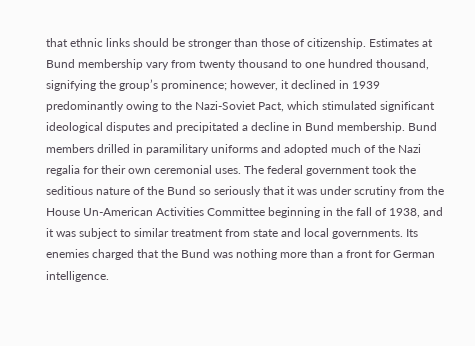that ethnic links should be stronger than those of citizenship. Estimates at Bund membership vary from twenty thousand to one hundred thousand, signifying the group’s prominence; however, it declined in 1939 predominantly owing to the Nazi-Soviet Pact, which stimulated significant ideological disputes and precipitated a decline in Bund membership. Bund members drilled in paramilitary uniforms and adopted much of the Nazi regalia for their own ceremonial uses. The federal government took the seditious nature of the Bund so seriously that it was under scrutiny from the House Un-American Activities Committee beginning in the fall of 1938, and it was subject to similar treatment from state and local governments. Its enemies charged that the Bund was nothing more than a front for German intelligence.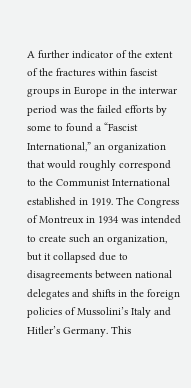A further indicator of the extent of the fractures within fascist groups in Europe in the interwar period was the failed efforts by some to found a “Fascist International,” an organization that would roughly correspond to the Communist International established in 1919. The Congress of Montreux in 1934 was intended to create such an organization, but it collapsed due to disagreements between national delegates and shifts in the foreign policies of Mussolini’s Italy and Hitler’s Germany. This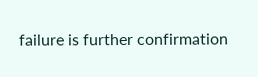failure is further confirmation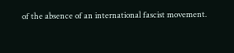of the absence of an international fascist movement.